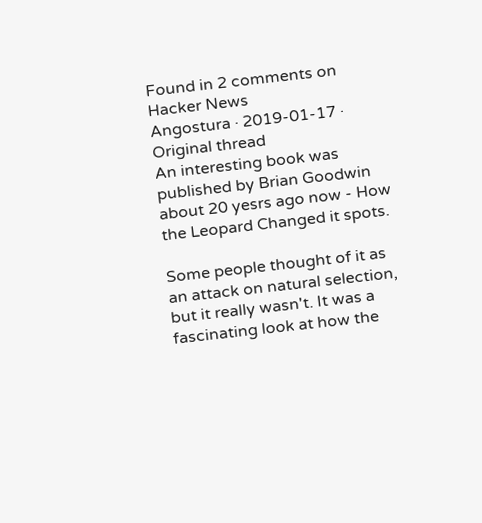Found in 2 comments on Hacker News
Angostura · 2019-01-17 · Original thread
An interesting book was published by Brian Goodwin about 20 yesrs ago now - How the Leopard Changed it spots.

Some people thought of it as an attack on natural selection, but it really wasn't. It was a fascinating look at how the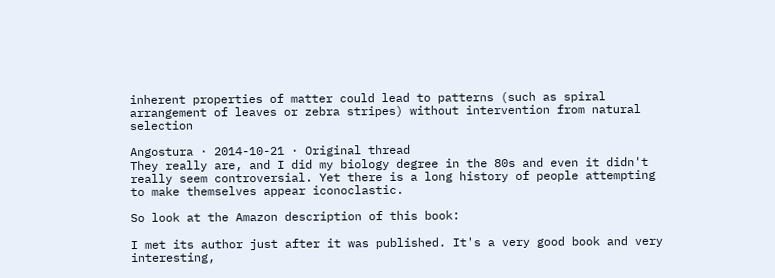inherent properties of matter could lead to patterns (such as spiral arrangement of leaves or zebra stripes) without intervention from natural selection

Angostura · 2014-10-21 · Original thread
They really are, and I did my biology degree in the 80s and even it didn't really seem controversial. Yet there is a long history of people attempting to make themselves appear iconoclastic.

So look at the Amazon description of this book:

I met its author just after it was published. It's a very good book and very interesting,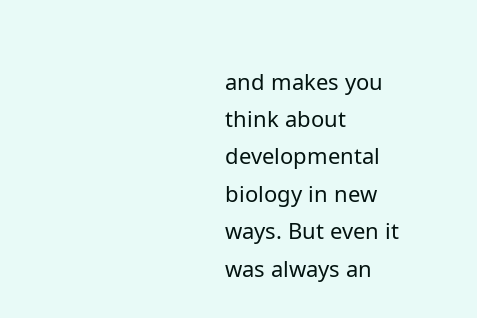and makes you think about developmental biology in new ways. But even it was always an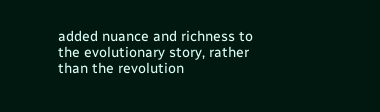added nuance and richness to the evolutionary story, rather than the revolution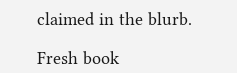claimed in the blurb.

Fresh book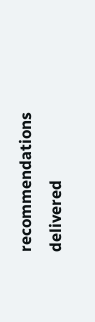recommendations delivered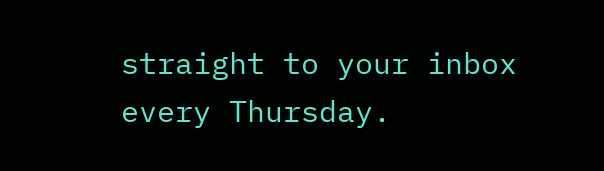straight to your inbox every Thursday.